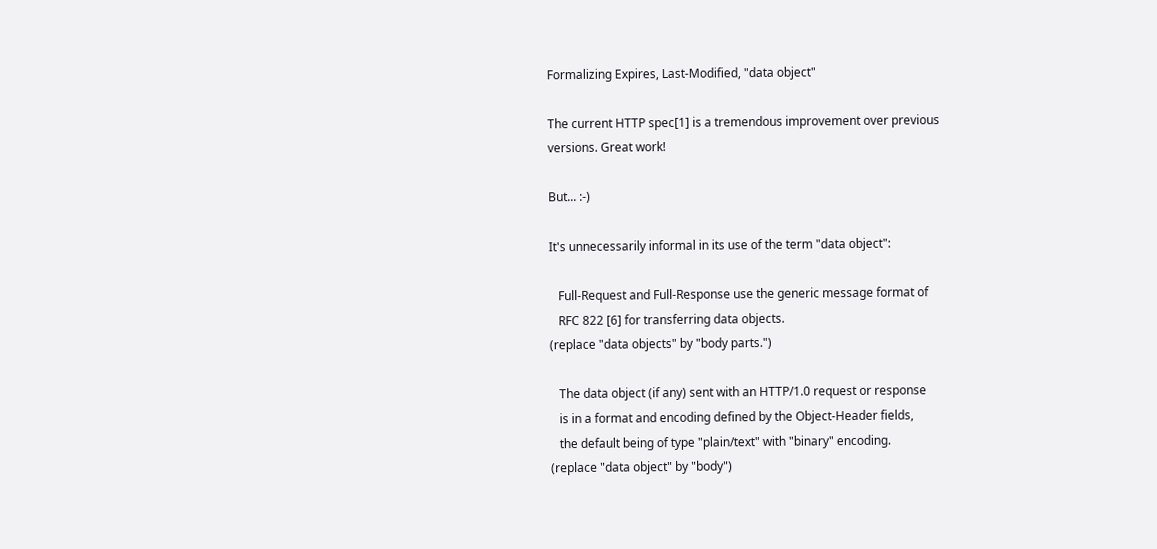Formalizing Expires, Last-Modified, "data object"

The current HTTP spec[1] is a tremendous improvement over previous
versions. Great work!

But... :-)

It's unnecessarily informal in its use of the term "data object":

   Full-Request and Full-Response use the generic message format of
   RFC 822 [6] for transferring data objects.
(replace "data objects" by "body parts.")

   The data object (if any) sent with an HTTP/1.0 request or response
   is in a format and encoding defined by the Object-Header fields,
   the default being of type "plain/text" with "binary" encoding.
(replace "data object" by "body")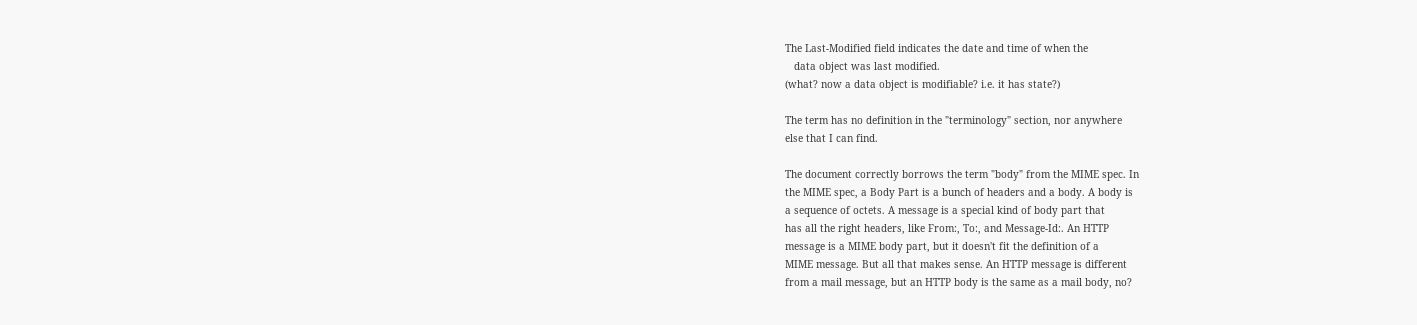The Last-Modified field indicates the date and time of when the
   data object was last modified.
(what? now a data object is modifiable? i.e. it has state?)

The term has no definition in the "terminology" section, nor anywhere
else that I can find.

The document correctly borrows the term "body" from the MIME spec. In
the MIME spec, a Body Part is a bunch of headers and a body. A body is
a sequence of octets. A message is a special kind of body part that
has all the right headers, like From:, To:, and Message-Id:. An HTTP
message is a MIME body part, but it doesn't fit the definition of a
MIME message. But all that makes sense. An HTTP message is different
from a mail message, but an HTTP body is the same as a mail body, no?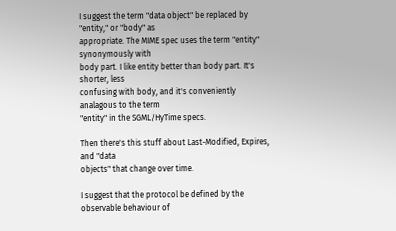I suggest the term "data object" be replaced by "entity," or "body" as
appropriate. The MIME spec uses the term "entity" synonymously with
body part. I like entity better than body part. It's shorter, less
confusing with body, and it's conveniently analagous to the term
"entity" in the SGML/HyTime specs.

Then there's this stuff about Last-Modified, Expires, and "data
objects" that change over time.

I suggest that the protocol be defined by the observable behaviour of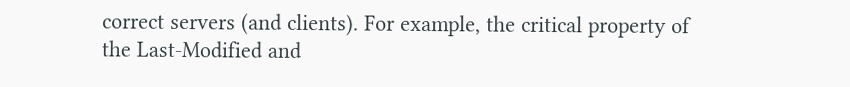correct servers (and clients). For example, the critical property of
the Last-Modified and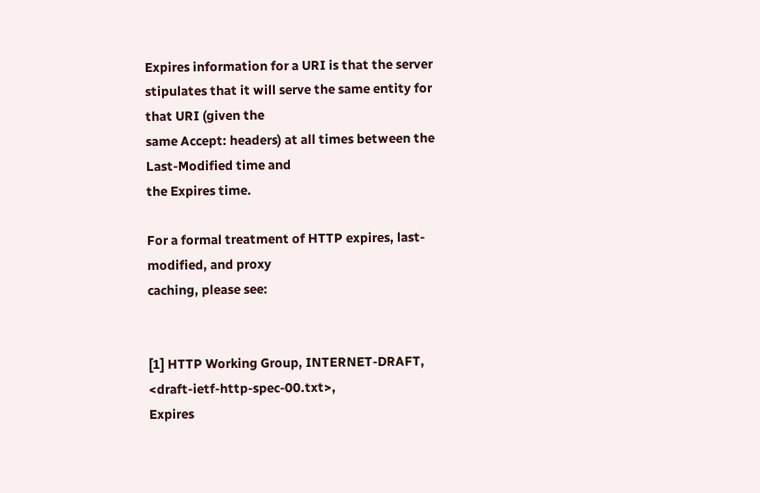Expires information for a URI is that the server
stipulates that it will serve the same entity for that URI (given the
same Accept: headers) at all times between the Last-Modified time and
the Expires time.

For a formal treatment of HTTP expires, last-modified, and proxy
caching, please see:


[1] HTTP Working Group, INTERNET-DRAFT, <draft-ietf-http-spec-00.txt>,
Expires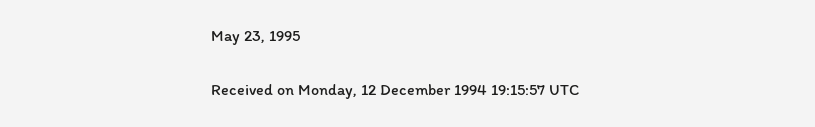May 23, 1995

Received on Monday, 12 December 1994 19:15:57 UTC